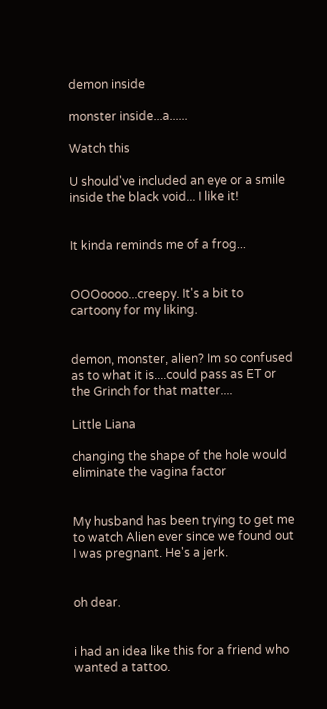demon inside

monster inside...a......

Watch this

U should've included an eye or a smile inside the black void... I like it!


It kinda reminds me of a frog...


OOOoooo...creepy. It's a bit to cartoony for my liking.


demon, monster, alien? Im so confused as to what it is....could pass as ET or the Grinch for that matter....

Little Liana

changing the shape of the hole would eliminate the vagina factor


My husband has been trying to get me to watch Alien ever since we found out I was pregnant. He's a jerk.


oh dear.


i had an idea like this for a friend who wanted a tattoo.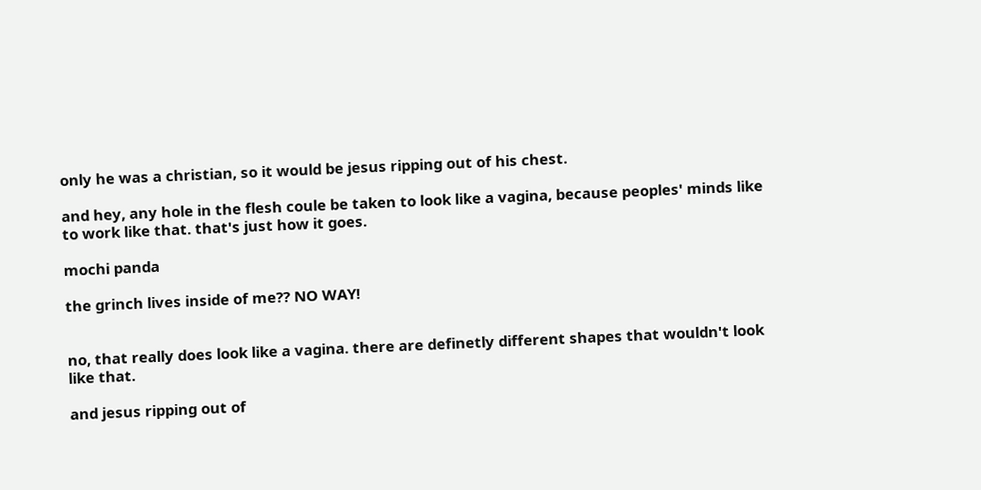only he was a christian, so it would be jesus ripping out of his chest.

and hey, any hole in the flesh coule be taken to look like a vagina, because peoples' minds like to work like that. that's just how it goes.

mochi panda

the grinch lives inside of me?? NO WAY!


no, that really does look like a vagina. there are definetly different shapes that wouldn't look like that.

and jesus ripping out of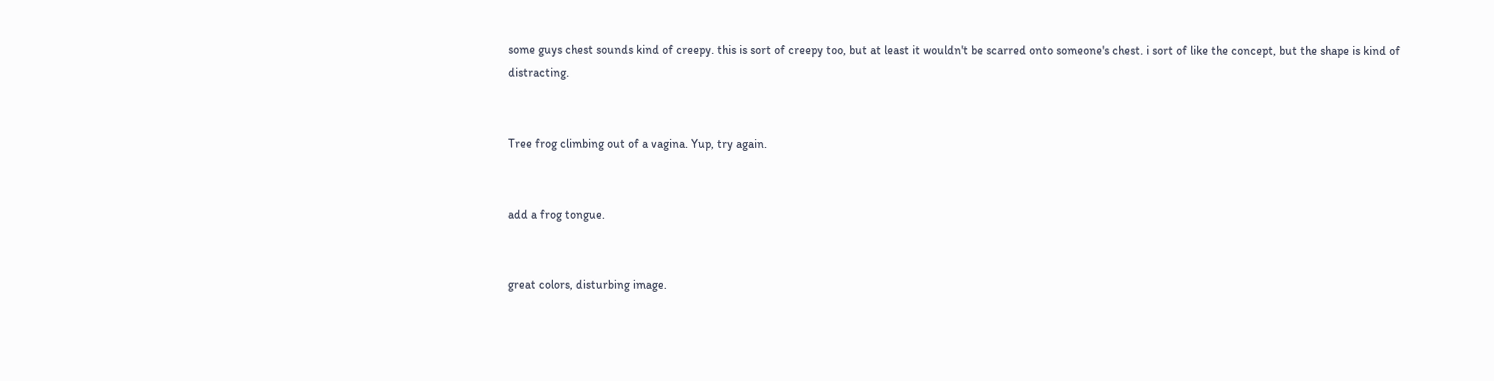some guys chest sounds kind of creepy. this is sort of creepy too, but at least it wouldn't be scarred onto someone's chest. i sort of like the concept, but the shape is kind of distracting.


Tree frog climbing out of a vagina. Yup, try again.


add a frog tongue.


great colors, disturbing image.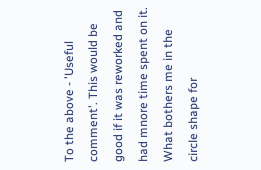To the above - 'Useful comment'. This would be good if it was reworked and had mnore time spent on it. What bothers me in the circle shape for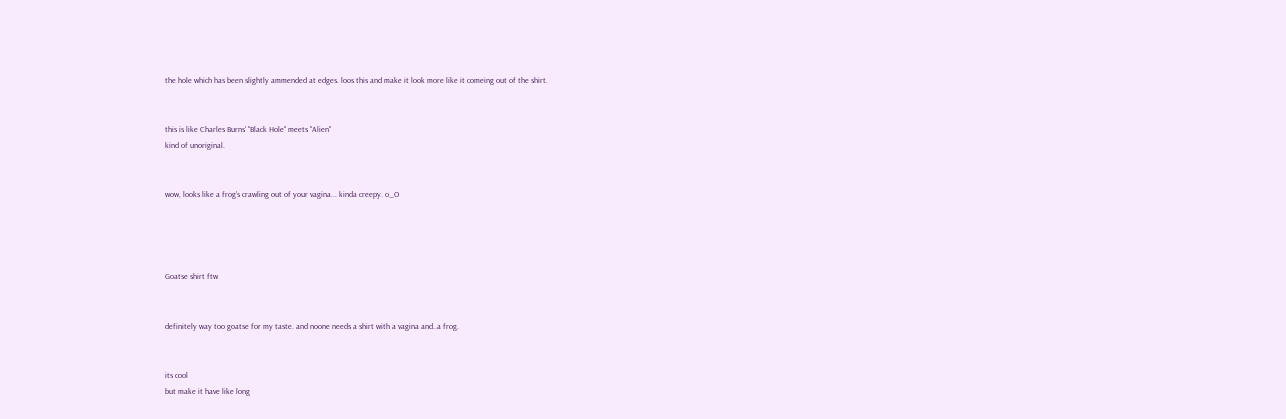the hole which has been slightly ammended at edges. loos this and make it look more like it comeing out of the shirt.


this is like Charles Burns' "Black Hole" meets "Alien"
kind of unoriginal.


wow, looks like a frog's crawling out of your vagina... kinda creepy. o_O




Goatse shirt ftw


definitely way too goatse for my taste. and noone needs a shirt with a vagina and..a frog.


its cool
but make it have like long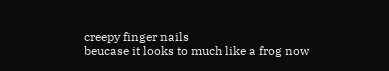creepy finger nails
beucase it looks to much like a frog now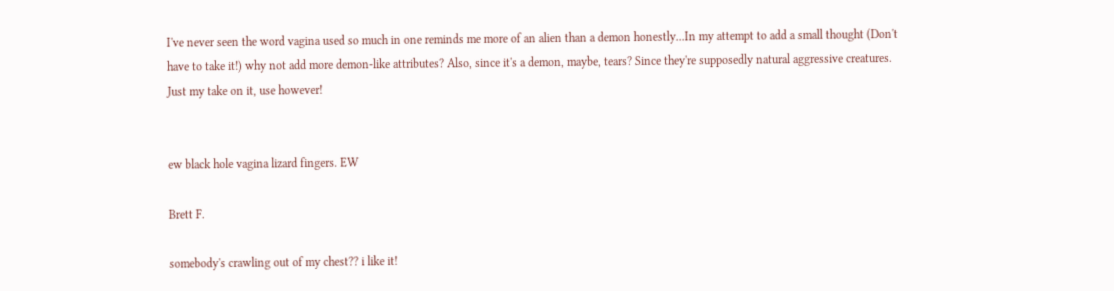I've never seen the word vagina used so much in one reminds me more of an alien than a demon honestly...In my attempt to add a small thought (Don't have to take it!) why not add more demon-like attributes? Also, since it's a demon, maybe, tears? Since they're supposedly natural aggressive creatures. Just my take on it, use however!


ew black hole vagina lizard fingers. EW

Brett F.

somebody's crawling out of my chest?? i like it!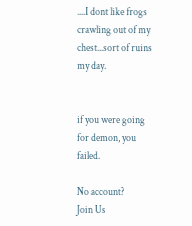....I dont like frogs crawling out of my chest...sort of ruins my day.


if you were going for demon, you failed.

No account?
Join Us